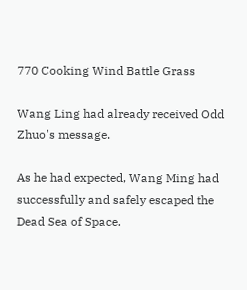770 Cooking Wind Battle Grass

Wang Ling had already received Odd Zhuo's message.

As he had expected, Wang Ming had successfully and safely escaped the Dead Sea of Space.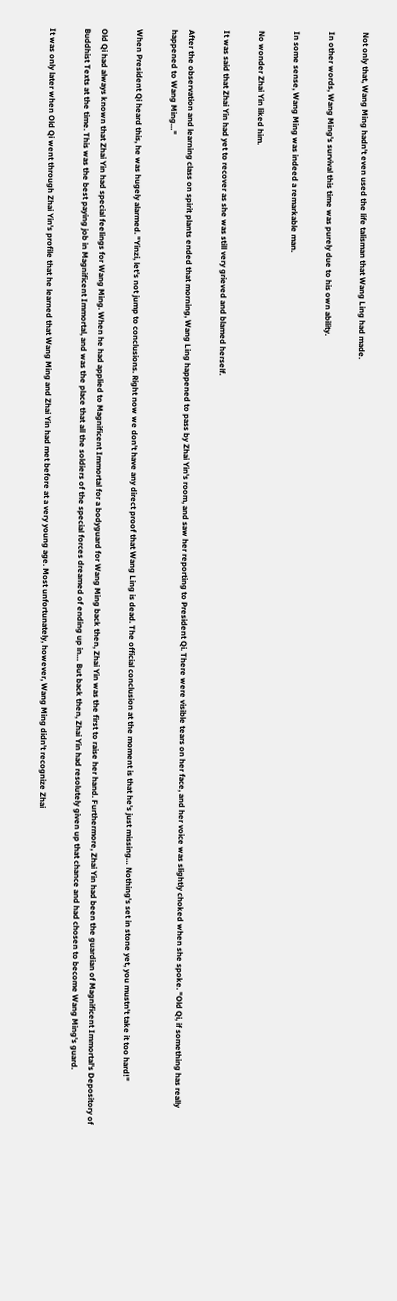Not only that, Wang Ming hadn't even used the life talisman that Wang Ling had made.

In other words, Wang Ming's survival this time was purely due to his own ability.

In some sense, Wang Ming was indeed a remarkable man.

No wonder Zhai Yin liked him.

It was said that Zhai Yin had yet to recover as she was still very grieved and blamed herself.

After the observation and learning class on spirit plants ended that morning, Wang Ling happened to pass by Zhai Yin's room, and saw her reporting to President Qi. There were visible tears on her face, and her voice was slightly choked when she spoke. "Old Qi, if something has really happened to Wang Ming…"

When President Qi heard this, he was hugely alarmed. "Yinzi, let's not jump to conclusions. Right now we don't have any direct proof that Wang Ling is dead. The official conclusion at the moment is that he's just missing… Nothing's set in stone yet, you mustn't take it too hard!"

Old Qi had always known that Zhai Yin had special feelings for Wang Ming. When he had applied to Magnificent Immortal for a bodyguard for Wang Ming back then, Zhai Yin was the first to raise her hand. Furthermore, Zhai Yin had been the guardian of Magnificent Immortal's Depository of Buddhist Texts at the time. This was the best paying job in Magnificent Immortal, and was the place that all the soldiers of the special forces dreamed of ending up in… But back then, Zhai Yin had resolutely given up that chance and had chosen to become Wang Ming's guard.

It was only later when Old Qi went through Zhai Yin's profile that he learned that Wang Ming and Zhai Yin had met before at a very young age. Most unfortunately, however, Wang Ming didn't recognize Zhai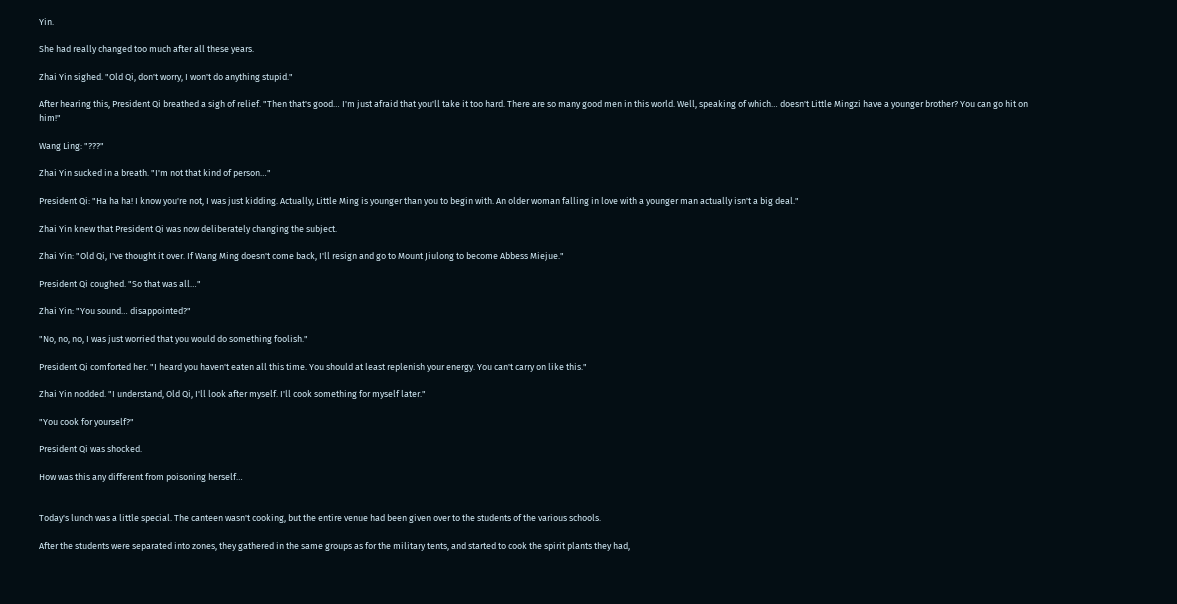Yin.

She had really changed too much after all these years.

Zhai Yin sighed. "Old Qi, don't worry, I won't do anything stupid."

After hearing this, President Qi breathed a sigh of relief. "Then that's good… I'm just afraid that you'll take it too hard. There are so many good men in this world. Well, speaking of which… doesn't Little Mingzi have a younger brother? You can go hit on him!"

Wang Ling: "???"

Zhai Yin sucked in a breath. "I'm not that kind of person…"

President Qi: "Ha ha ha! I know you're not, I was just kidding. Actually, Little Ming is younger than you to begin with. An older woman falling in love with a younger man actually isn't a big deal."

Zhai Yin knew that President Qi was now deliberately changing the subject.

Zhai Yin: "Old Qi, I've thought it over. If Wang Ming doesn't come back, I'll resign and go to Mount Jiulong to become Abbess Miejue."

President Qi coughed. "So that was all…"

Zhai Yin: "You sound… disappointed?"

"No, no, no, I was just worried that you would do something foolish."

President Qi comforted her. "I heard you haven't eaten all this time. You should at least replenish your energy. You can't carry on like this."

Zhai Yin nodded. "I understand, Old Qi, I'll look after myself. I'll cook something for myself later."

"You cook for yourself?"

President Qi was shocked.

How was this any different from poisoning herself…


Today's lunch was a little special. The canteen wasn't cooking, but the entire venue had been given over to the students of the various schools.

After the students were separated into zones, they gathered in the same groups as for the military tents, and started to cook the spirit plants they had,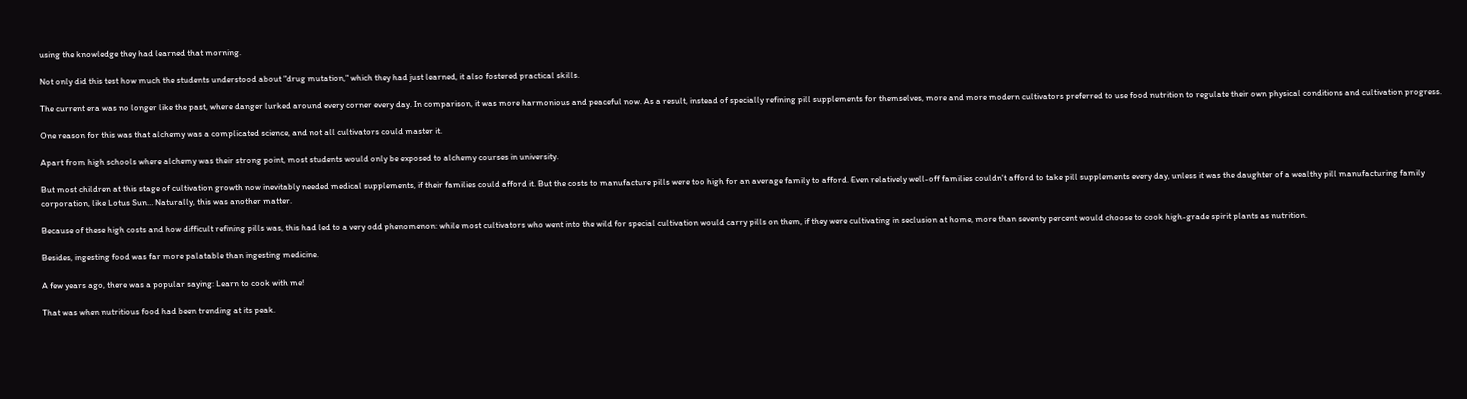using the knowledge they had learned that morning.

Not only did this test how much the students understood about "drug mutation," which they had just learned, it also fostered practical skills.

The current era was no longer like the past, where danger lurked around every corner every day. In comparison, it was more harmonious and peaceful now. As a result, instead of specially refining pill supplements for themselves, more and more modern cultivators preferred to use food nutrition to regulate their own physical conditions and cultivation progress.

One reason for this was that alchemy was a complicated science, and not all cultivators could master it.

Apart from high schools where alchemy was their strong point, most students would only be exposed to alchemy courses in university.

But most children at this stage of cultivation growth now inevitably needed medical supplements, if their families could afford it. But the costs to manufacture pills were too high for an average family to afford. Even relatively well-off families couldn't afford to take pill supplements every day, unless it was the daughter of a wealthy pill manufacturing family corporation, like Lotus Sun… Naturally, this was another matter.

Because of these high costs and how difficult refining pills was, this had led to a very odd phenomenon: while most cultivators who went into the wild for special cultivation would carry pills on them, if they were cultivating in seclusion at home, more than seventy percent would choose to cook high-grade spirit plants as nutrition.

Besides, ingesting food was far more palatable than ingesting medicine.

A few years ago, there was a popular saying: Learn to cook with me!

That was when nutritious food had been trending at its peak.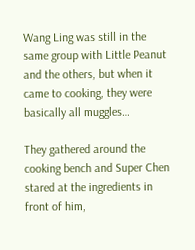Wang Ling was still in the same group with Little Peanut and the others, but when it came to cooking, they were basically all muggles…

They gathered around the cooking bench and Super Chen stared at the ingredients in front of him,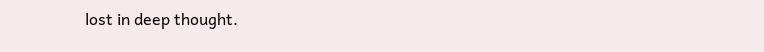lost in deep thought.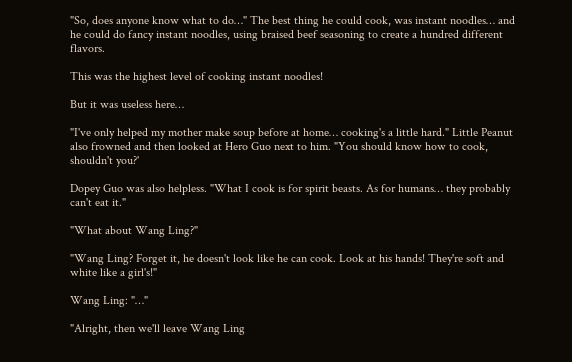"So, does anyone know what to do…" The best thing he could cook, was instant noodles… and he could do fancy instant noodles, using braised beef seasoning to create a hundred different flavors.

This was the highest level of cooking instant noodles!

But it was useless here…

"I've only helped my mother make soup before at home… cooking's a little hard." Little Peanut also frowned and then looked at Hero Guo next to him. "You should know how to cook, shouldn't you?'

Dopey Guo was also helpless. "What I cook is for spirit beasts. As for humans… they probably can't eat it."

"What about Wang Ling?"

"Wang Ling? Forget it, he doesn't look like he can cook. Look at his hands! They're soft and white like a girl's!"

Wang Ling: "…"

"Alright, then we'll leave Wang Ling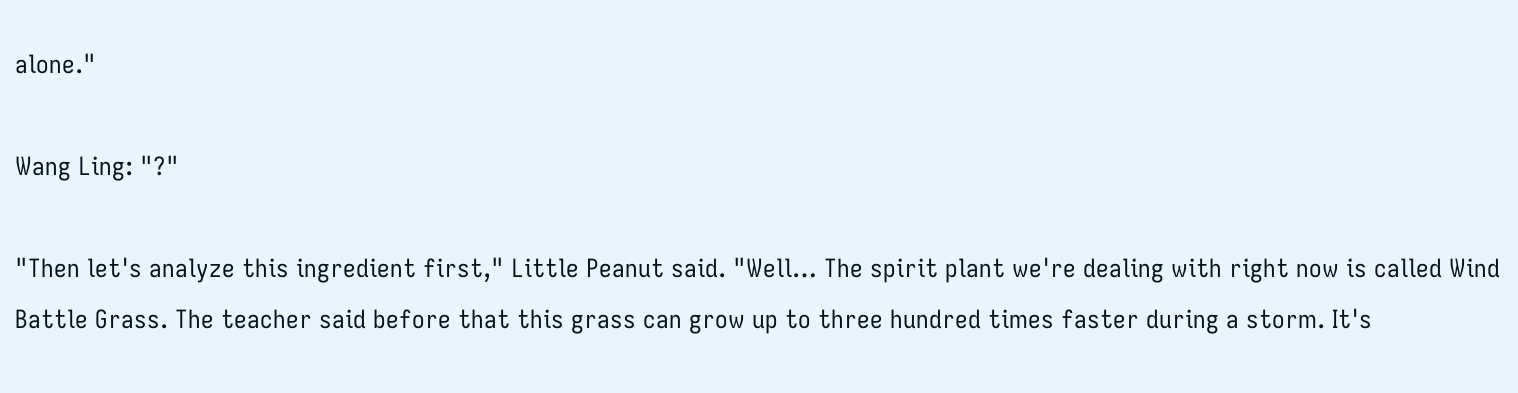alone."

Wang Ling: "?"

"Then let's analyze this ingredient first," Little Peanut said. "Well… The spirit plant we're dealing with right now is called Wind Battle Grass. The teacher said before that this grass can grow up to three hundred times faster during a storm. It's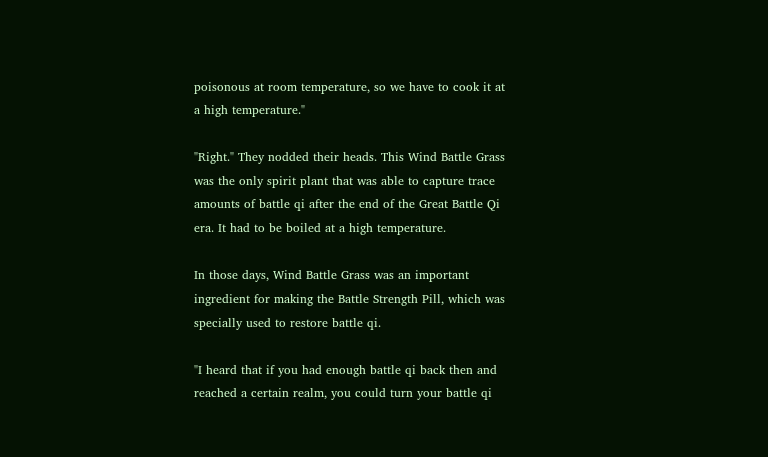poisonous at room temperature, so we have to cook it at a high temperature."

"Right." They nodded their heads. This Wind Battle Grass was the only spirit plant that was able to capture trace amounts of battle qi after the end of the Great Battle Qi era. It had to be boiled at a high temperature.

In those days, Wind Battle Grass was an important ingredient for making the Battle Strength Pill, which was specially used to restore battle qi.

"I heard that if you had enough battle qi back then and reached a certain realm, you could turn your battle qi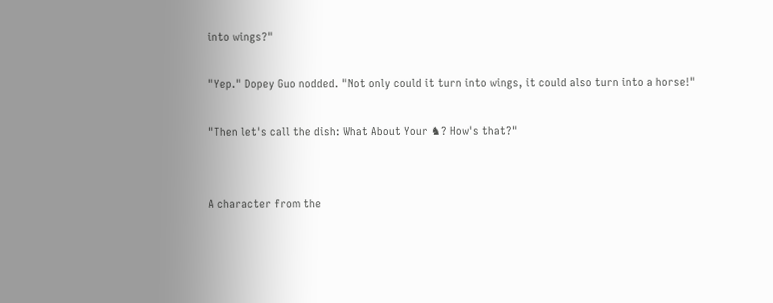into wings?"

"Yep." Dopey Guo nodded. "Not only could it turn into wings, it could also turn into a horse!"

"Then let's call the dish: What About Your ♞? How's that?"


A character from the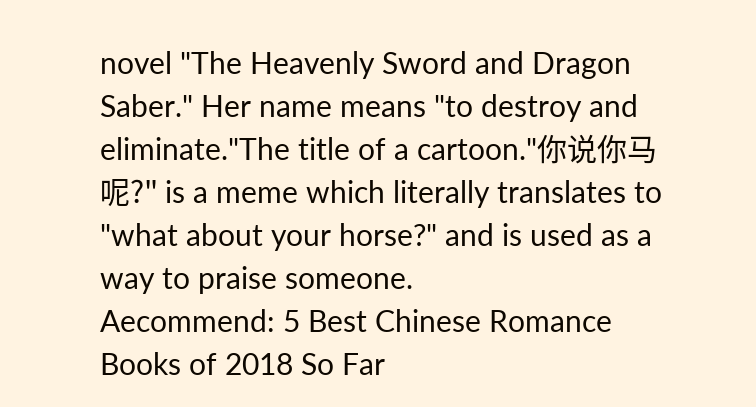novel "The Heavenly Sword and Dragon Saber." Her name means "to destroy and eliminate."The title of a cartoon."你说你马呢?" is a meme which literally translates to "what about your horse?" and is used as a way to praise someone.
Aecommend: 5 Best Chinese Romance Books of 2018 So Far